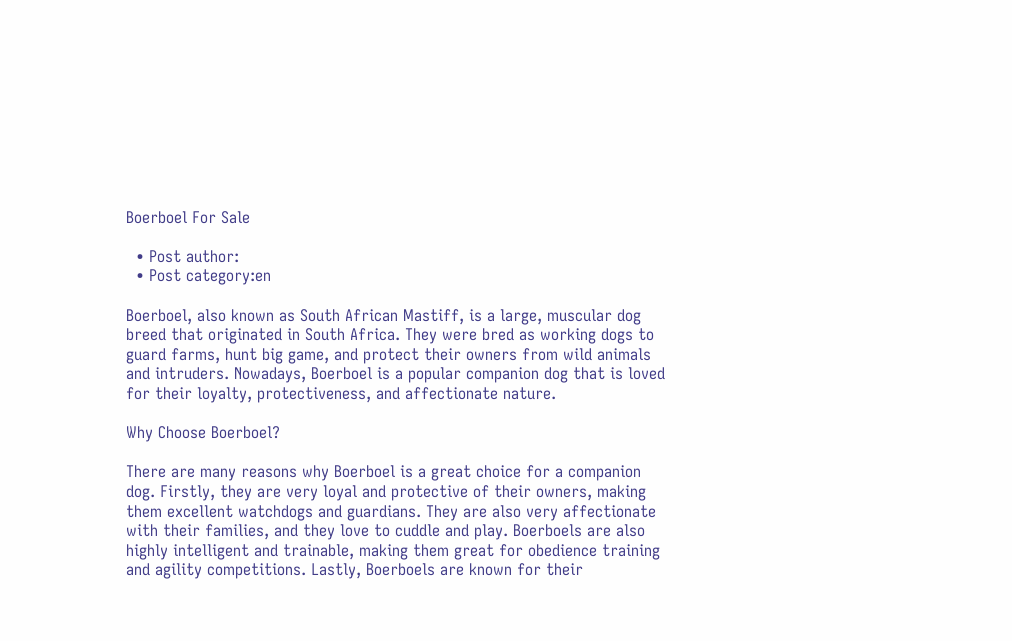Boerboel For Sale

  • Post author:
  • Post category:en

Boerboel, also known as South African Mastiff, is a large, muscular dog breed that originated in South Africa. They were bred as working dogs to guard farms, hunt big game, and protect their owners from wild animals and intruders. Nowadays, Boerboel is a popular companion dog that is loved for their loyalty, protectiveness, and affectionate nature.

Why Choose Boerboel?

There are many reasons why Boerboel is a great choice for a companion dog. Firstly, they are very loyal and protective of their owners, making them excellent watchdogs and guardians. They are also very affectionate with their families, and they love to cuddle and play. Boerboels are also highly intelligent and trainable, making them great for obedience training and agility competitions. Lastly, Boerboels are known for their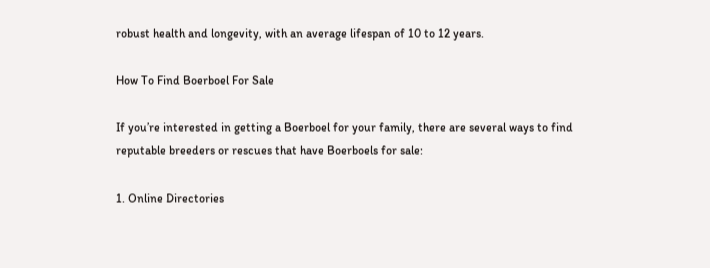robust health and longevity, with an average lifespan of 10 to 12 years.

How To Find Boerboel For Sale

If you’re interested in getting a Boerboel for your family, there are several ways to find reputable breeders or rescues that have Boerboels for sale:

1. Online Directories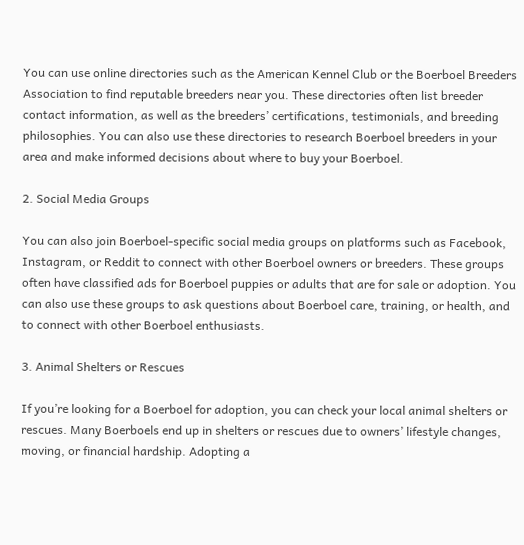You can use online directories such as the American Kennel Club or the Boerboel Breeders Association to find reputable breeders near you. These directories often list breeder contact information, as well as the breeders’ certifications, testimonials, and breeding philosophies. You can also use these directories to research Boerboel breeders in your area and make informed decisions about where to buy your Boerboel.

2. Social Media Groups

You can also join Boerboel-specific social media groups on platforms such as Facebook, Instagram, or Reddit to connect with other Boerboel owners or breeders. These groups often have classified ads for Boerboel puppies or adults that are for sale or adoption. You can also use these groups to ask questions about Boerboel care, training, or health, and to connect with other Boerboel enthusiasts.

3. Animal Shelters or Rescues

If you’re looking for a Boerboel for adoption, you can check your local animal shelters or rescues. Many Boerboels end up in shelters or rescues due to owners’ lifestyle changes, moving, or financial hardship. Adopting a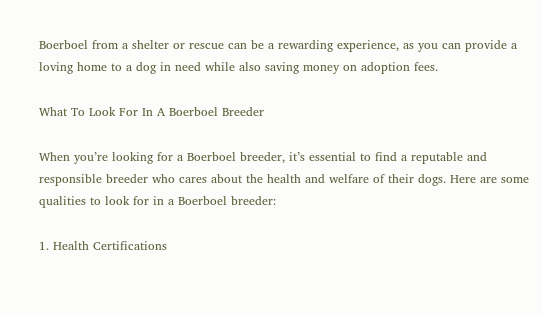Boerboel from a shelter or rescue can be a rewarding experience, as you can provide a loving home to a dog in need while also saving money on adoption fees.

What To Look For In A Boerboel Breeder

When you’re looking for a Boerboel breeder, it’s essential to find a reputable and responsible breeder who cares about the health and welfare of their dogs. Here are some qualities to look for in a Boerboel breeder:

1. Health Certifications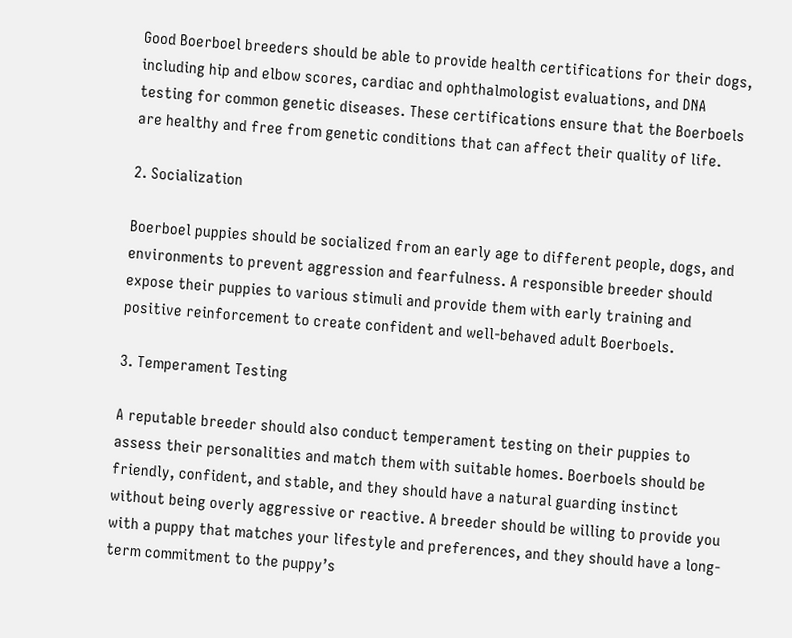Good Boerboel breeders should be able to provide health certifications for their dogs, including hip and elbow scores, cardiac and ophthalmologist evaluations, and DNA testing for common genetic diseases. These certifications ensure that the Boerboels are healthy and free from genetic conditions that can affect their quality of life.

2. Socialization

Boerboel puppies should be socialized from an early age to different people, dogs, and environments to prevent aggression and fearfulness. A responsible breeder should expose their puppies to various stimuli and provide them with early training and positive reinforcement to create confident and well-behaved adult Boerboels.

3. Temperament Testing

A reputable breeder should also conduct temperament testing on their puppies to assess their personalities and match them with suitable homes. Boerboels should be friendly, confident, and stable, and they should have a natural guarding instinct without being overly aggressive or reactive. A breeder should be willing to provide you with a puppy that matches your lifestyle and preferences, and they should have a long-term commitment to the puppy’s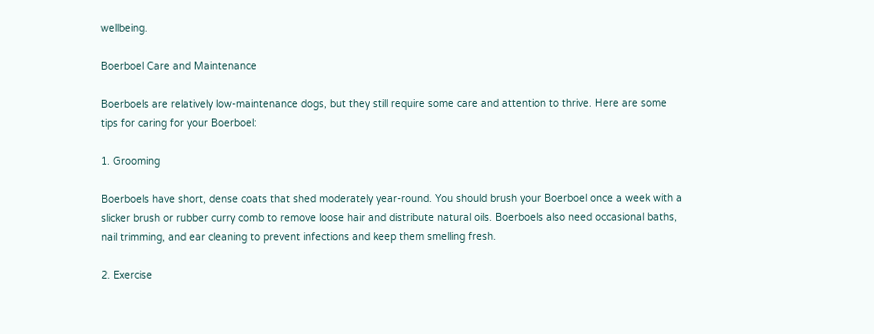wellbeing.

Boerboel Care and Maintenance

Boerboels are relatively low-maintenance dogs, but they still require some care and attention to thrive. Here are some tips for caring for your Boerboel:

1. Grooming

Boerboels have short, dense coats that shed moderately year-round. You should brush your Boerboel once a week with a slicker brush or rubber curry comb to remove loose hair and distribute natural oils. Boerboels also need occasional baths, nail trimming, and ear cleaning to prevent infections and keep them smelling fresh.

2. Exercise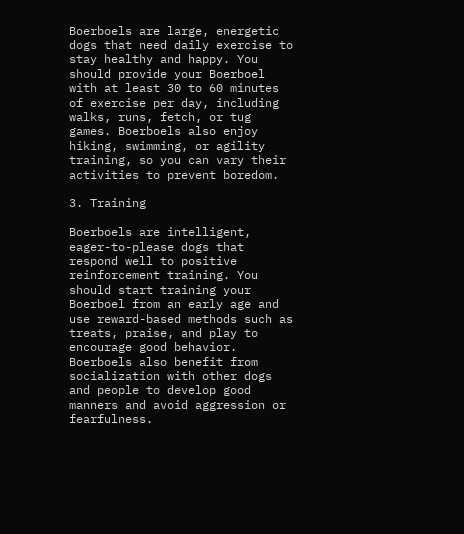Boerboels are large, energetic dogs that need daily exercise to stay healthy and happy. You should provide your Boerboel with at least 30 to 60 minutes of exercise per day, including walks, runs, fetch, or tug games. Boerboels also enjoy hiking, swimming, or agility training, so you can vary their activities to prevent boredom.

3. Training

Boerboels are intelligent, eager-to-please dogs that respond well to positive reinforcement training. You should start training your Boerboel from an early age and use reward-based methods such as treats, praise, and play to encourage good behavior. Boerboels also benefit from socialization with other dogs and people to develop good manners and avoid aggression or fearfulness.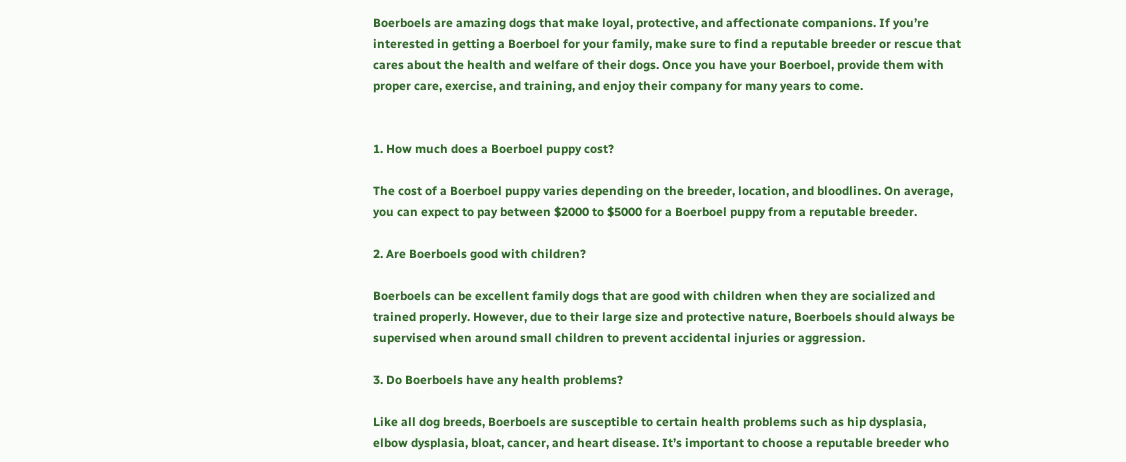Boerboels are amazing dogs that make loyal, protective, and affectionate companions. If you’re interested in getting a Boerboel for your family, make sure to find a reputable breeder or rescue that cares about the health and welfare of their dogs. Once you have your Boerboel, provide them with proper care, exercise, and training, and enjoy their company for many years to come.


1. How much does a Boerboel puppy cost?

The cost of a Boerboel puppy varies depending on the breeder, location, and bloodlines. On average, you can expect to pay between $2000 to $5000 for a Boerboel puppy from a reputable breeder.

2. Are Boerboels good with children?

Boerboels can be excellent family dogs that are good with children when they are socialized and trained properly. However, due to their large size and protective nature, Boerboels should always be supervised when around small children to prevent accidental injuries or aggression.

3. Do Boerboels have any health problems?

Like all dog breeds, Boerboels are susceptible to certain health problems such as hip dysplasia, elbow dysplasia, bloat, cancer, and heart disease. It’s important to choose a reputable breeder who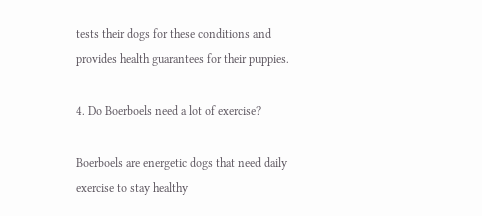tests their dogs for these conditions and provides health guarantees for their puppies.

4. Do Boerboels need a lot of exercise?

Boerboels are energetic dogs that need daily exercise to stay healthy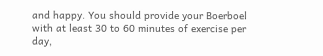and happy. You should provide your Boerboel with at least 30 to 60 minutes of exercise per day,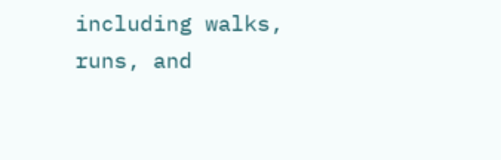including walks, runs, and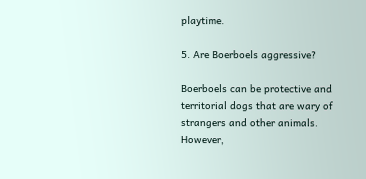playtime.

5. Are Boerboels aggressive?

Boerboels can be protective and territorial dogs that are wary of strangers and other animals. However,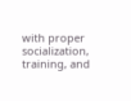with proper socialization, training, and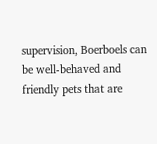supervision, Boerboels can be well-behaved and friendly pets that are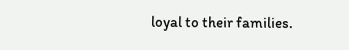loyal to their families.